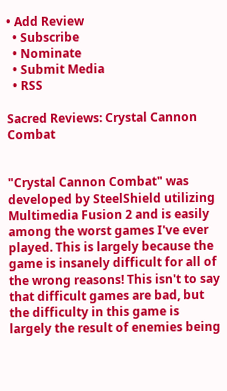• Add Review
  • Subscribe
  • Nominate
  • Submit Media
  • RSS

Sacred Reviews: Crystal Cannon Combat


"Crystal Cannon Combat" was developed by SteelShield utilizing Multimedia Fusion 2 and is easily among the worst games I've ever played. This is largely because the game is insanely difficult for all of the wrong reasons! This isn't to say that difficult games are bad, but the difficulty in this game is largely the result of enemies being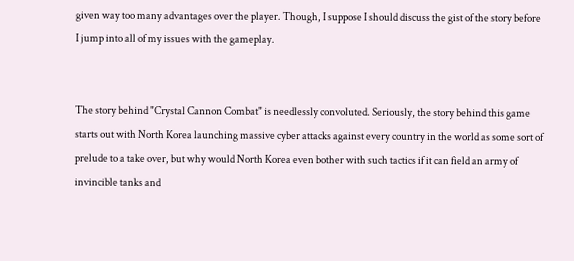given way too many advantages over the player. Though, I suppose I should discuss the gist of the story before I jump into all of my issues with the gameplay.


The story behind "Crystal Cannon Combat" is needlessly convoluted. Seriously, the story behind this game starts out with North Korea launching massive cyber attacks against every country in the world as some sort of prelude to a take over, but why would North Korea even bother with such tactics if it can field an army of invincible tanks and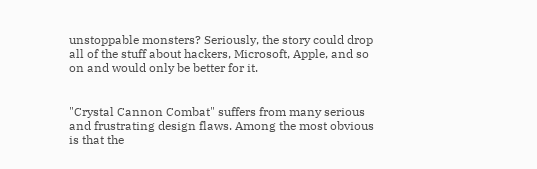unstoppable monsters? Seriously, the story could drop all of the stuff about hackers, Microsoft, Apple, and so on and would only be better for it.


"Crystal Cannon Combat" suffers from many serious and frustrating design flaws. Among the most obvious is that the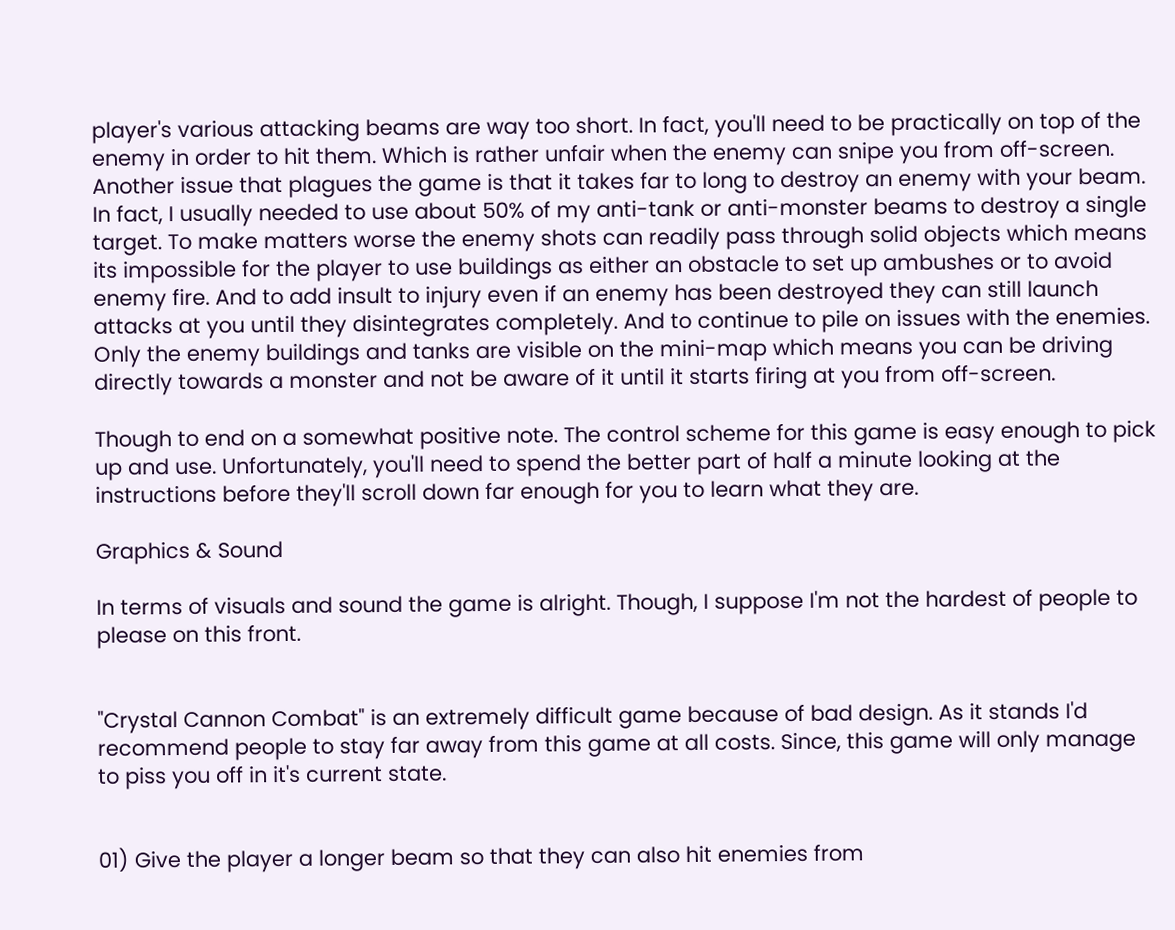player's various attacking beams are way too short. In fact, you'll need to be practically on top of the enemy in order to hit them. Which is rather unfair when the enemy can snipe you from off-screen. Another issue that plagues the game is that it takes far to long to destroy an enemy with your beam. In fact, I usually needed to use about 50% of my anti-tank or anti-monster beams to destroy a single target. To make matters worse the enemy shots can readily pass through solid objects which means its impossible for the player to use buildings as either an obstacle to set up ambushes or to avoid enemy fire. And to add insult to injury even if an enemy has been destroyed they can still launch attacks at you until they disintegrates completely. And to continue to pile on issues with the enemies. Only the enemy buildings and tanks are visible on the mini-map which means you can be driving directly towards a monster and not be aware of it until it starts firing at you from off-screen.

Though to end on a somewhat positive note. The control scheme for this game is easy enough to pick up and use. Unfortunately, you'll need to spend the better part of half a minute looking at the instructions before they'll scroll down far enough for you to learn what they are.

Graphics & Sound

In terms of visuals and sound the game is alright. Though, I suppose I'm not the hardest of people to please on this front.


"Crystal Cannon Combat" is an extremely difficult game because of bad design. As it stands I'd recommend people to stay far away from this game at all costs. Since, this game will only manage to piss you off in it's current state.


01) Give the player a longer beam so that they can also hit enemies from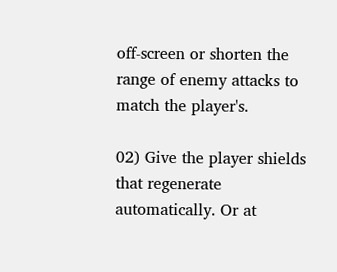off-screen or shorten the range of enemy attacks to match the player's.

02) Give the player shields that regenerate automatically. Or at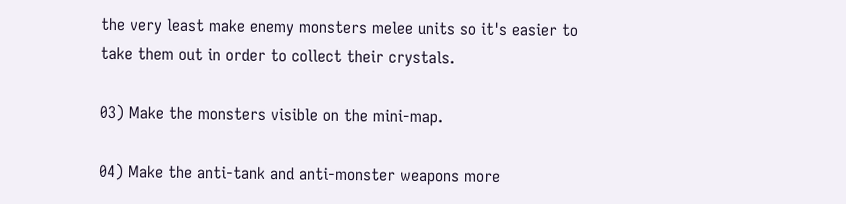the very least make enemy monsters melee units so it's easier to take them out in order to collect their crystals.

03) Make the monsters visible on the mini-map.

04) Make the anti-tank and anti-monster weapons more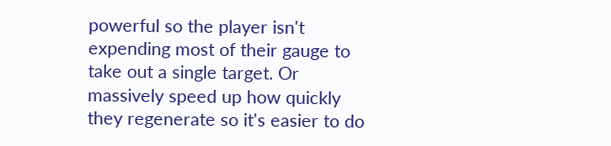powerful so the player isn't expending most of their gauge to take out a single target. Or massively speed up how quickly they regenerate so it's easier to do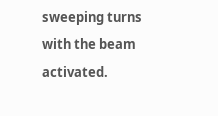sweeping turns with the beam activated.